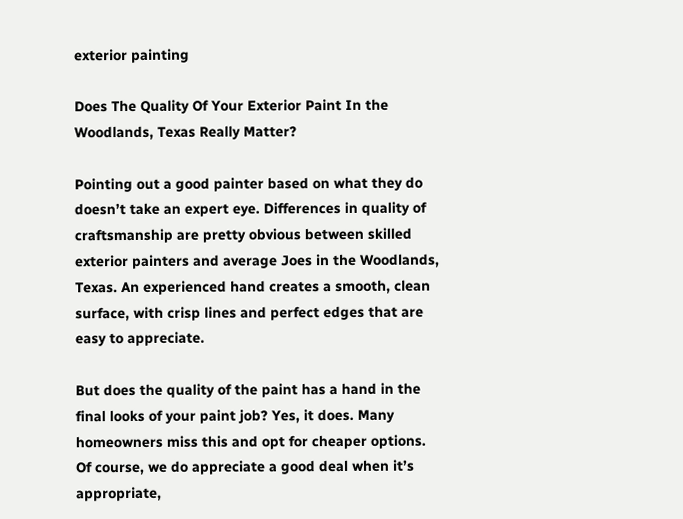exterior painting

Does The Quality Of Your Exterior Paint In the Woodlands, Texas Really Matter?

Pointing out a good painter based on what they do doesn’t take an expert eye. Differences in quality of craftsmanship are pretty obvious between skilled exterior painters and average Joes in the Woodlands, Texas. An experienced hand creates a smooth, clean surface, with crisp lines and perfect edges that are easy to appreciate.

But does the quality of the paint has a hand in the final looks of your paint job? Yes, it does. Many homeowners miss this and opt for cheaper options. Of course, we do appreciate a good deal when it’s appropriate,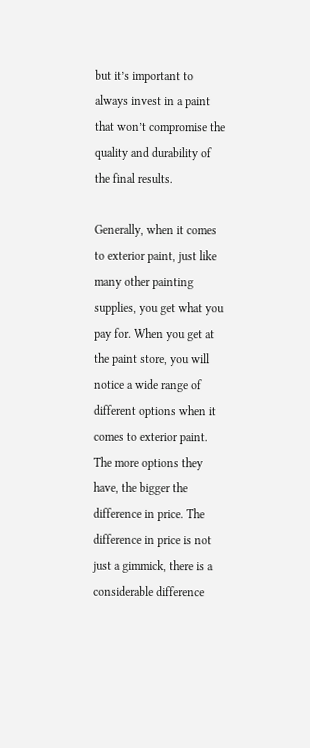but it’s important to always invest in a paint that won’t compromise the quality and durability of the final results.

Generally, when it comes to exterior paint, just like many other painting supplies, you get what you pay for. When you get at the paint store, you will notice a wide range of different options when it comes to exterior paint. The more options they have, the bigger the difference in price. The difference in price is not just a gimmick, there is a considerable difference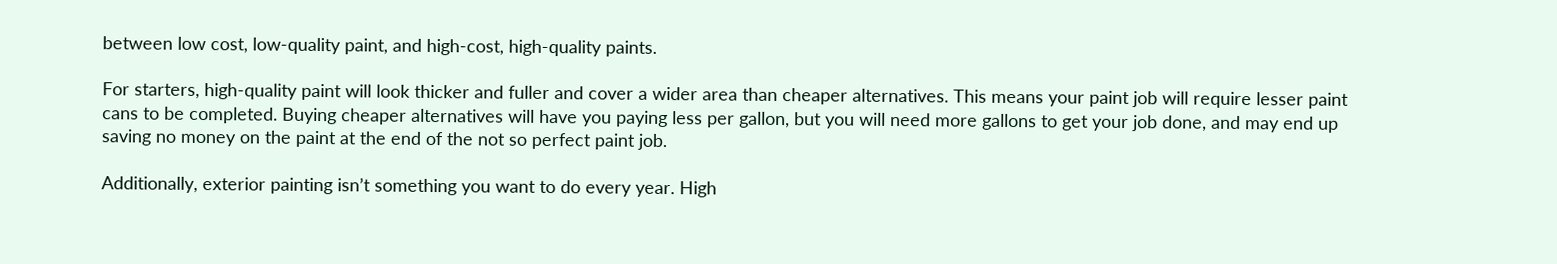between low cost, low-quality paint, and high-cost, high-quality paints.

For starters, high-quality paint will look thicker and fuller and cover a wider area than cheaper alternatives. This means your paint job will require lesser paint cans to be completed. Buying cheaper alternatives will have you paying less per gallon, but you will need more gallons to get your job done, and may end up saving no money on the paint at the end of the not so perfect paint job.

Additionally, exterior painting isn’t something you want to do every year. High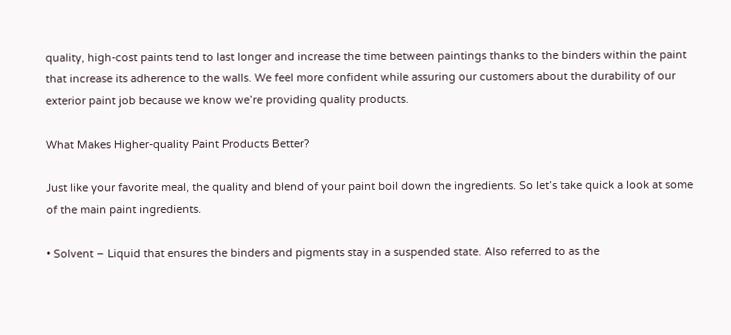quality, high-cost paints tend to last longer and increase the time between paintings thanks to the binders within the paint that increase its adherence to the walls. We feel more confident while assuring our customers about the durability of our exterior paint job because we know we’re providing quality products.

What Makes Higher-quality Paint Products Better?

Just like your favorite meal, the quality and blend of your paint boil down the ingredients. So let’s take quick a look at some of the main paint ingredients.

• Solvent – Liquid that ensures the binders and pigments stay in a suspended state. Also referred to as the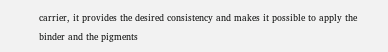carrier, it provides the desired consistency and makes it possible to apply the binder and the pigments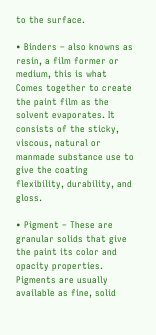to the surface.

• Binders – also knowns as resin, a film former or medium, this is what Comes together to create the paint film as the solvent evaporates. It consists of the sticky, viscous, natural or manmade substance use to give the coating flexibility, durability, and gloss.

• Pigment – These are granular solids that give the paint its color and opacity properties. Pigments are usually available as fine, solid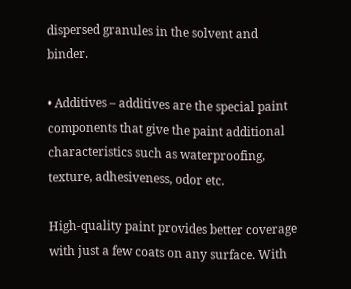dispersed granules in the solvent and binder.

• Additives – additives are the special paint components that give the paint additional characteristics such as waterproofing, texture, adhesiveness, odor etc.

High-quality paint provides better coverage with just a few coats on any surface. With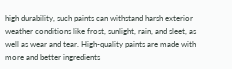high durability, such paints can withstand harsh exterior weather conditions like frost, sunlight, rain, and sleet, as well as wear and tear. High-quality paints are made with more and better ingredients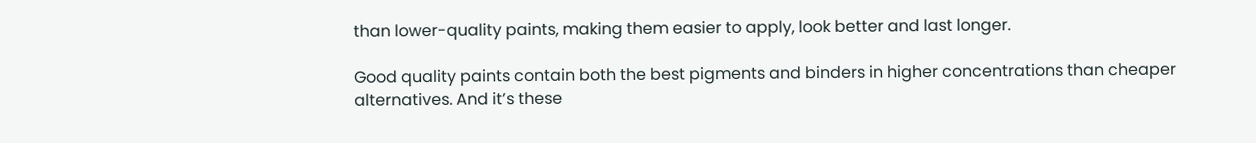than lower-quality paints, making them easier to apply, look better and last longer.

Good quality paints contain both the best pigments and binders in higher concentrations than cheaper alternatives. And it’s these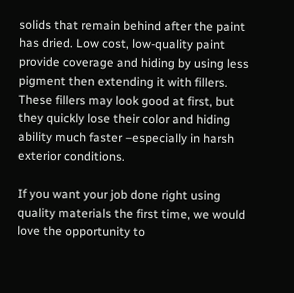solids that remain behind after the paint has dried. Low cost, low-quality paint provide coverage and hiding by using less pigment then extending it with fillers. These fillers may look good at first, but they quickly lose their color and hiding ability much faster –especially in harsh exterior conditions.

If you want your job done right using quality materials the first time, we would love the opportunity to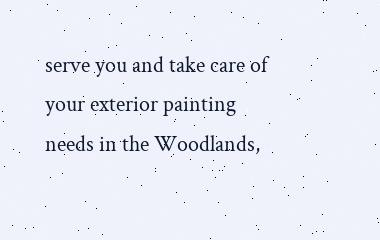serve you and take care of your exterior painting needs in the Woodlands,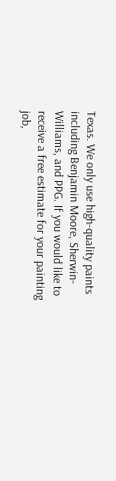Texas. We only use high-quality paints including Benjamin Moore, Sherwin-Williams, and PPG. If you would like to receive a free estimate for your painting job,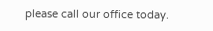please call our office today.